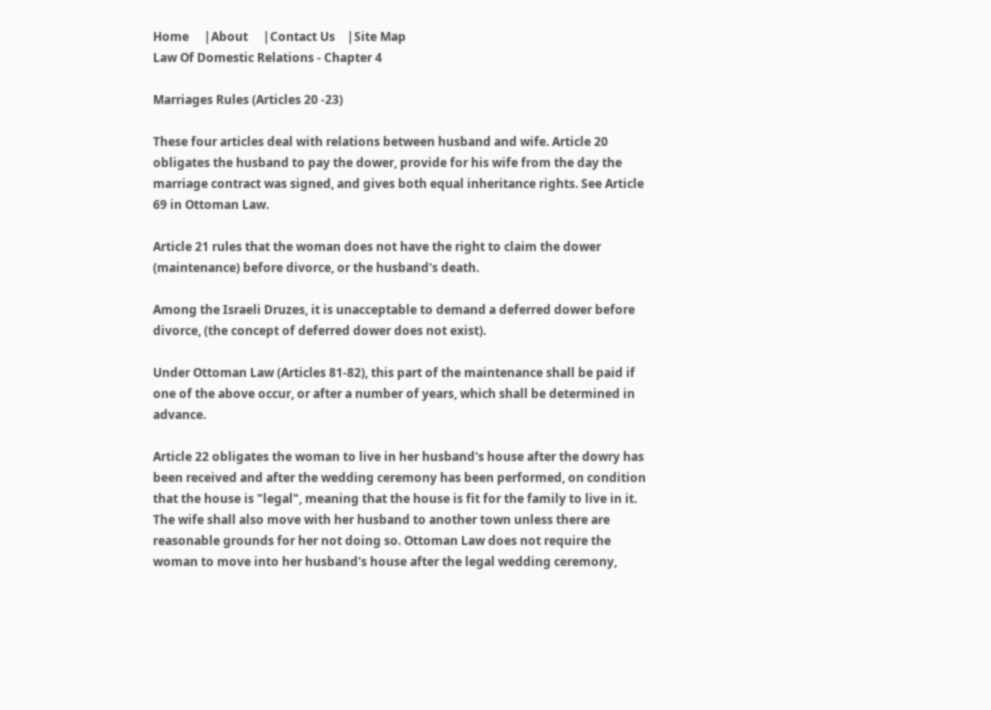Home     |About     |Contact Us    |Site Map
Law Of Domestic Relations - Chapter 4

Marriages Rules (Articles 20 -23)

These four articles deal with relations between husband and wife. Article 20 obligates the husband to pay the dower, provide for his wife from the day the marriage contract was signed, and gives both equal inheritance rights. See Article 69 in Ottoman Law.

Article 21 rules that the woman does not have the right to claim the dower (maintenance) before divorce, or the husband's death.

Among the Israeli Druzes, it is unacceptable to demand a deferred dower before divorce, (the concept of deferred dower does not exist).

Under Ottoman Law (Articles 81-82), this part of the maintenance shall be paid if one of the above occur, or after a number of years, which shall be determined in advance.

Article 22 obligates the woman to live in her husband's house after the dowry has been received and after the wedding ceremony has been performed, on condition that the house is "legal", meaning that the house is fit for the family to live in it. The wife shall also move with her husband to another town unless there are reasonable grounds for her not doing so. Ottoman Law does not require the woman to move into her husband's house after the legal wedding ceremony,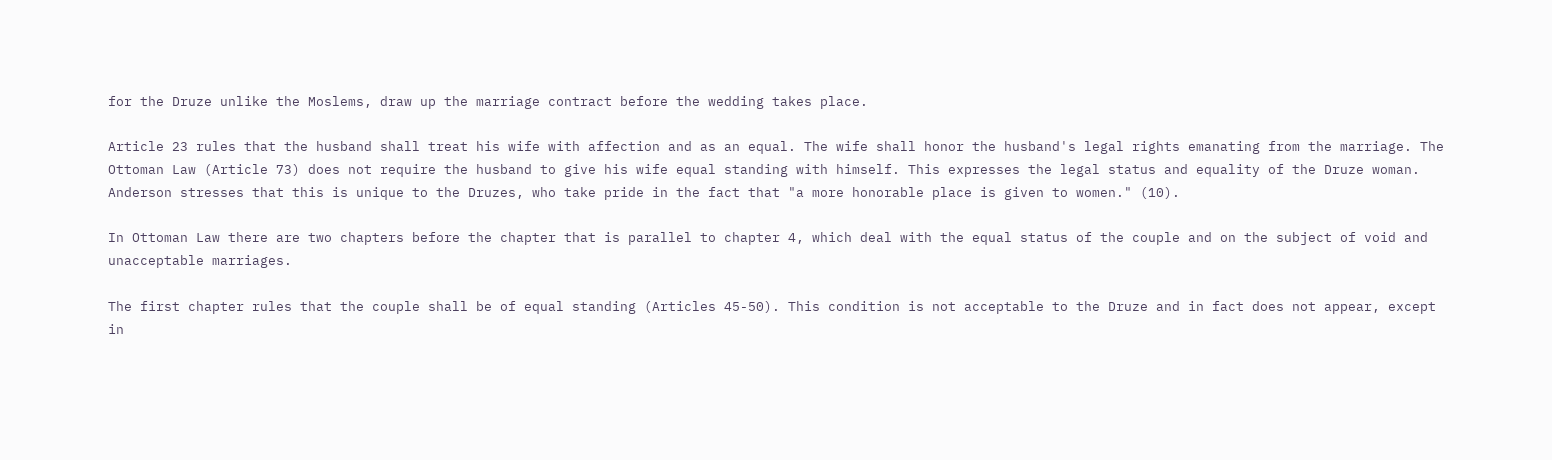for the Druze unlike the Moslems, draw up the marriage contract before the wedding takes place.

Article 23 rules that the husband shall treat his wife with affection and as an equal. The wife shall honor the husband's legal rights emanating from the marriage. The Ottoman Law (Article 73) does not require the husband to give his wife equal standing with himself. This expresses the legal status and equality of the Druze woman. Anderson stresses that this is unique to the Druzes, who take pride in the fact that "a more honorable place is given to women." (10).

In Ottoman Law there are two chapters before the chapter that is parallel to chapter 4, which deal with the equal status of the couple and on the subject of void and unacceptable marriages.

The first chapter rules that the couple shall be of equal standing (Articles 45-50). This condition is not acceptable to the Druze and in fact does not appear, except in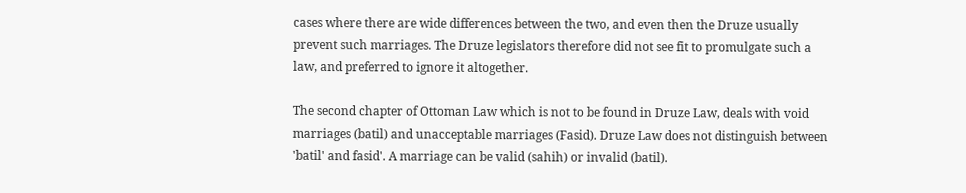cases where there are wide differences between the two, and even then the Druze usually prevent such marriages. The Druze legislators therefore did not see fit to promulgate such a law, and preferred to ignore it altogether.

The second chapter of Ottoman Law which is not to be found in Druze Law, deals with void marriages (batil) and unacceptable marriages (Fasid). Druze Law does not distinguish between 'batil' and fasid'. A marriage can be valid (sahih) or invalid (batil).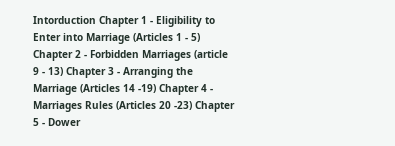Intorduction Chapter 1 - Eligibility to Enter into Marriage (Articles 1 - 5) Chapter 2 - Forbidden Marriages (article 9 - 13) Chapter 3 - Arranging the Marriage (Articles 14 -19) Chapter 4 - Marriages Rules (Articles 20 -23) Chapter 5 - Dower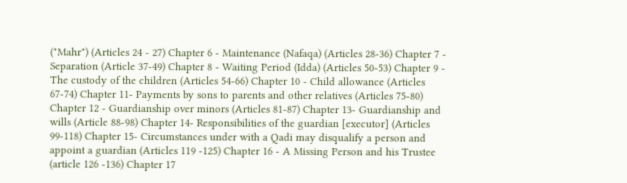("Mahr") (Articles 24 - 27) Chapter 6 - Maintenance (Nafaqa) (Articles 28-36) Chapter 7 - Separation (Article 37-49) Chapter 8 - Waiting Period (Idda) (Articles 50-53) Chapter 9 - The custody of the children (Articles 54-66) Chapter 10 - Child allowance (Articles 67-74) Chapter 11- Payments by sons to parents and other relatives (Articles 75-80) Chapter 12 - Guardianship over minors (Articles 81-87) Chapter 13- Guardianship and wills (Article 88-98) Chapter 14- Responsibilities of the guardian [executor] (Articles 99-118) Chapter 15- Circumstances under with a Qadi may disqualify a person and appoint a guardian (Articles 119 -125) Chapter 16 - A Missing Person and his Trustee (article 126 -136) Chapter 17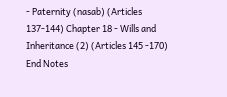- Paternity (nasab) (Articles 137-144) Chapter 18 - Wills and Inheritance (2) (Articles 145 -170) End Notes